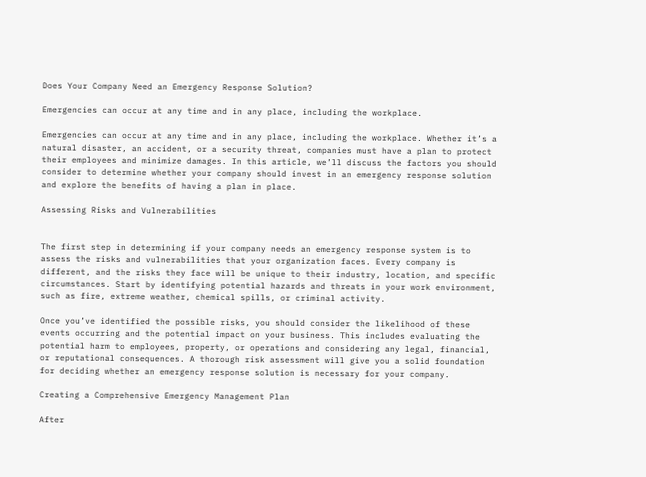Does Your Company Need an Emergency Response Solution?

Emergencies can occur at any time and in any place, including the workplace.

Emergencies can occur at any time and in any place, including the workplace. Whether it’s a natural disaster, an accident, or a security threat, companies must have a plan to protect their employees and minimize damages. In this article, we’ll discuss the factors you should consider to determine whether your company should invest in an emergency response solution and explore the benefits of having a plan in place.

Assessing Risks and Vulnerabilities


The first step in determining if your company needs an emergency response system is to assess the risks and vulnerabilities that your organization faces. Every company is different, and the risks they face will be unique to their industry, location, and specific circumstances. Start by identifying potential hazards and threats in your work environment, such as fire, extreme weather, chemical spills, or criminal activity.

Once you’ve identified the possible risks, you should consider the likelihood of these events occurring and the potential impact on your business. This includes evaluating the potential harm to employees, property, or operations and considering any legal, financial, or reputational consequences. A thorough risk assessment will give you a solid foundation for deciding whether an emergency response solution is necessary for your company.

Creating a Comprehensive Emergency Management Plan

After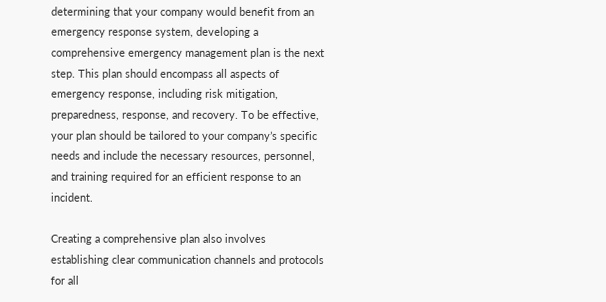determining that your company would benefit from an emergency response system, developing a comprehensive emergency management plan is the next step. This plan should encompass all aspects of emergency response, including risk mitigation, preparedness, response, and recovery. To be effective, your plan should be tailored to your company’s specific needs and include the necessary resources, personnel, and training required for an efficient response to an incident.

Creating a comprehensive plan also involves establishing clear communication channels and protocols for all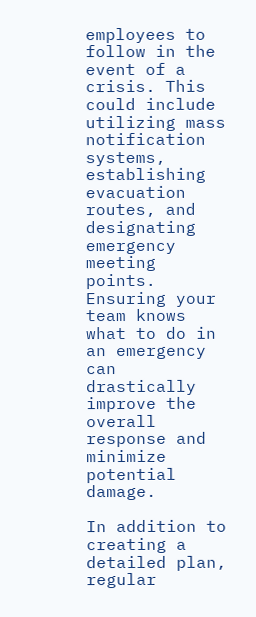employees to follow in the event of a crisis. This could include utilizing mass notification systems, establishing evacuation routes, and designating emergency meeting points. Ensuring your team knows what to do in an emergency can drastically improve the overall response and minimize potential damage.

In addition to creating a detailed plan, regular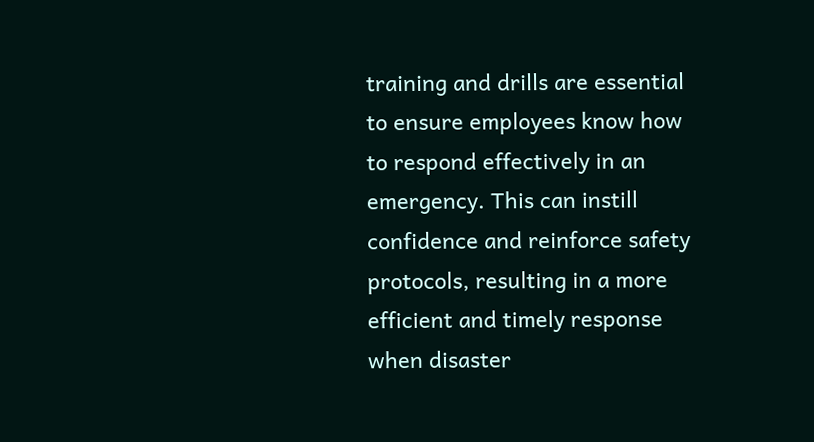training and drills are essential to ensure employees know how to respond effectively in an emergency. This can instill confidence and reinforce safety protocols, resulting in a more efficient and timely response when disaster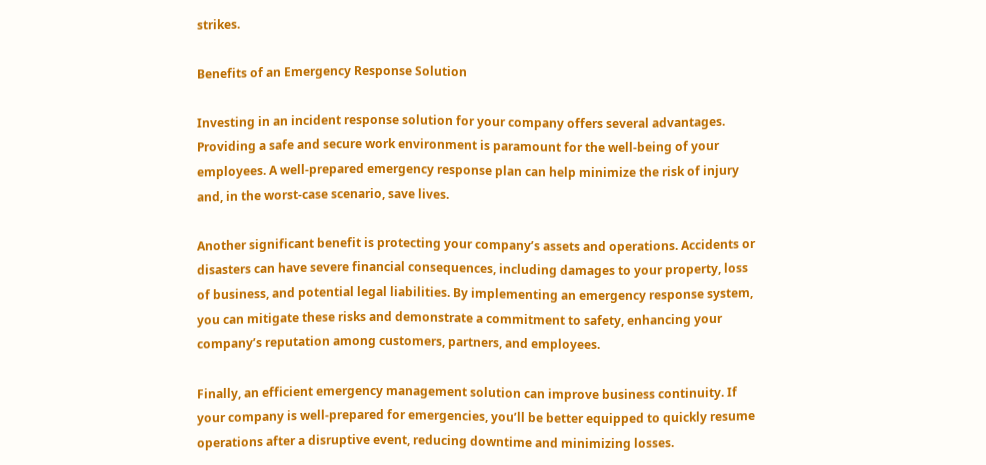strikes.

Benefits of an Emergency Response Solution

Investing in an incident response solution for your company offers several advantages. Providing a safe and secure work environment is paramount for the well-being of your employees. A well-prepared emergency response plan can help minimize the risk of injury and, in the worst-case scenario, save lives.

Another significant benefit is protecting your company’s assets and operations. Accidents or disasters can have severe financial consequences, including damages to your property, loss of business, and potential legal liabilities. By implementing an emergency response system, you can mitigate these risks and demonstrate a commitment to safety, enhancing your company’s reputation among customers, partners, and employees.

Finally, an efficient emergency management solution can improve business continuity. If your company is well-prepared for emergencies, you’ll be better equipped to quickly resume operations after a disruptive event, reducing downtime and minimizing losses.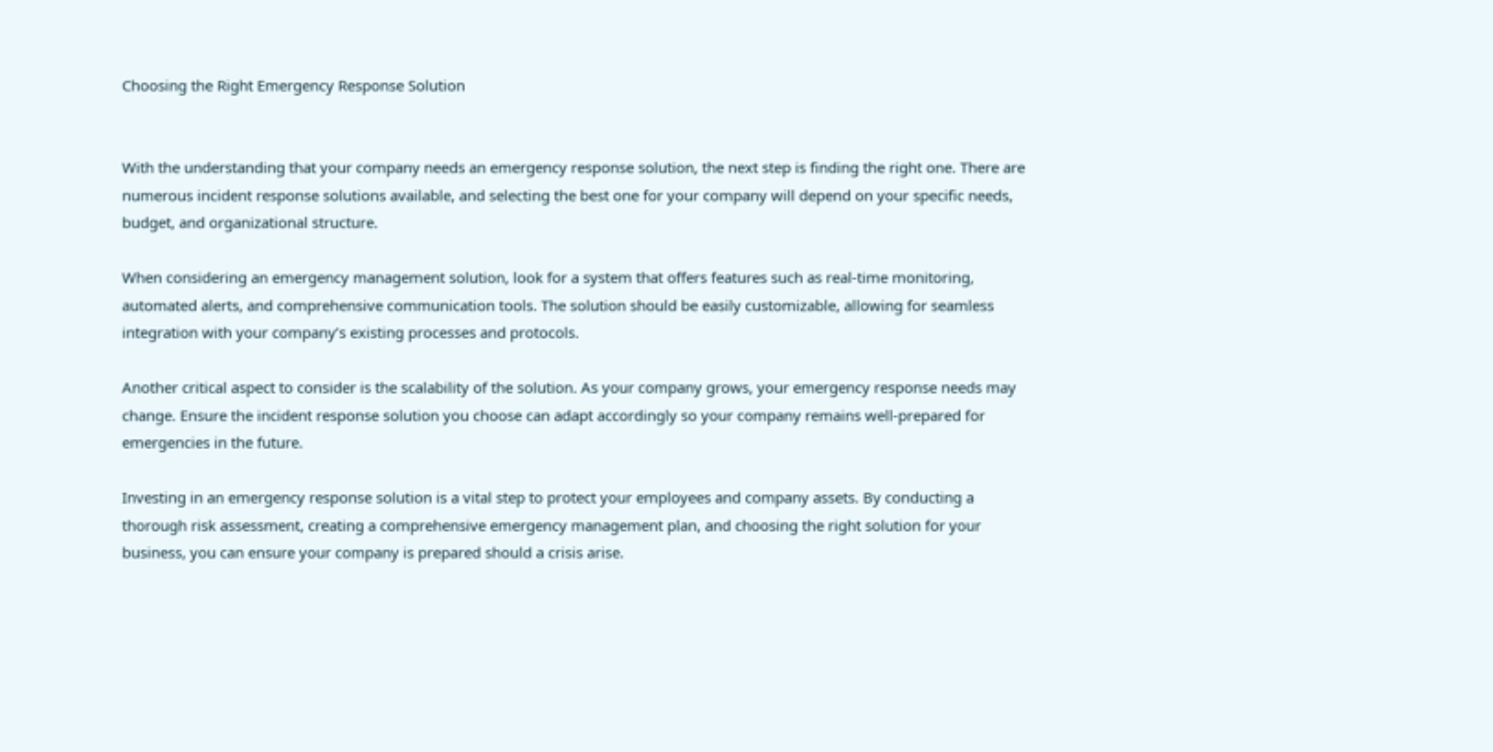Choosing the Right Emergency Response Solution


With the understanding that your company needs an emergency response solution, the next step is finding the right one. There are numerous incident response solutions available, and selecting the best one for your company will depend on your specific needs, budget, and organizational structure.

When considering an emergency management solution, look for a system that offers features such as real-time monitoring, automated alerts, and comprehensive communication tools. The solution should be easily customizable, allowing for seamless integration with your company’s existing processes and protocols.

Another critical aspect to consider is the scalability of the solution. As your company grows, your emergency response needs may change. Ensure the incident response solution you choose can adapt accordingly so your company remains well-prepared for emergencies in the future.

Investing in an emergency response solution is a vital step to protect your employees and company assets. By conducting a thorough risk assessment, creating a comprehensive emergency management plan, and choosing the right solution for your business, you can ensure your company is prepared should a crisis arise.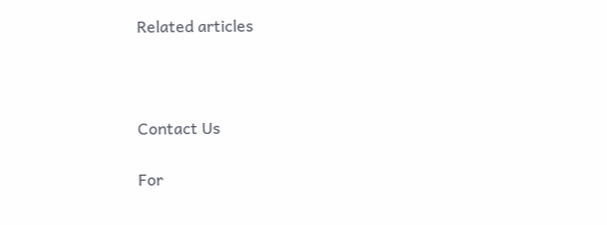Related articles



Contact Us

For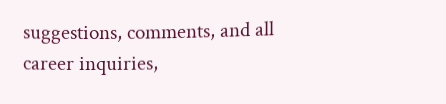suggestions, comments, and all career inquiries,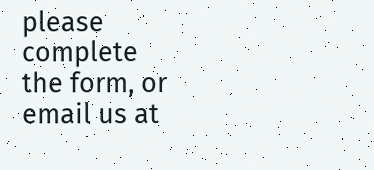please complete the form, or email us at